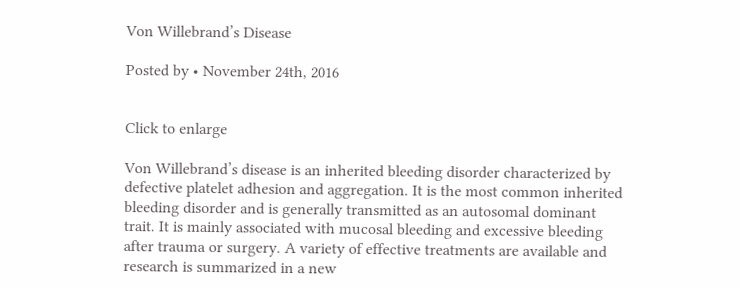Von Willebrand’s Disease

Posted by • November 24th, 2016


Click to enlarge

Von Willebrand’s disease is an inherited bleeding disorder characterized by defective platelet adhesion and aggregation. It is the most common inherited bleeding disorder and is generally transmitted as an autosomal dominant trait. It is mainly associated with mucosal bleeding and excessive bleeding after trauma or surgery. A variety of effective treatments are available and research is summarized in a new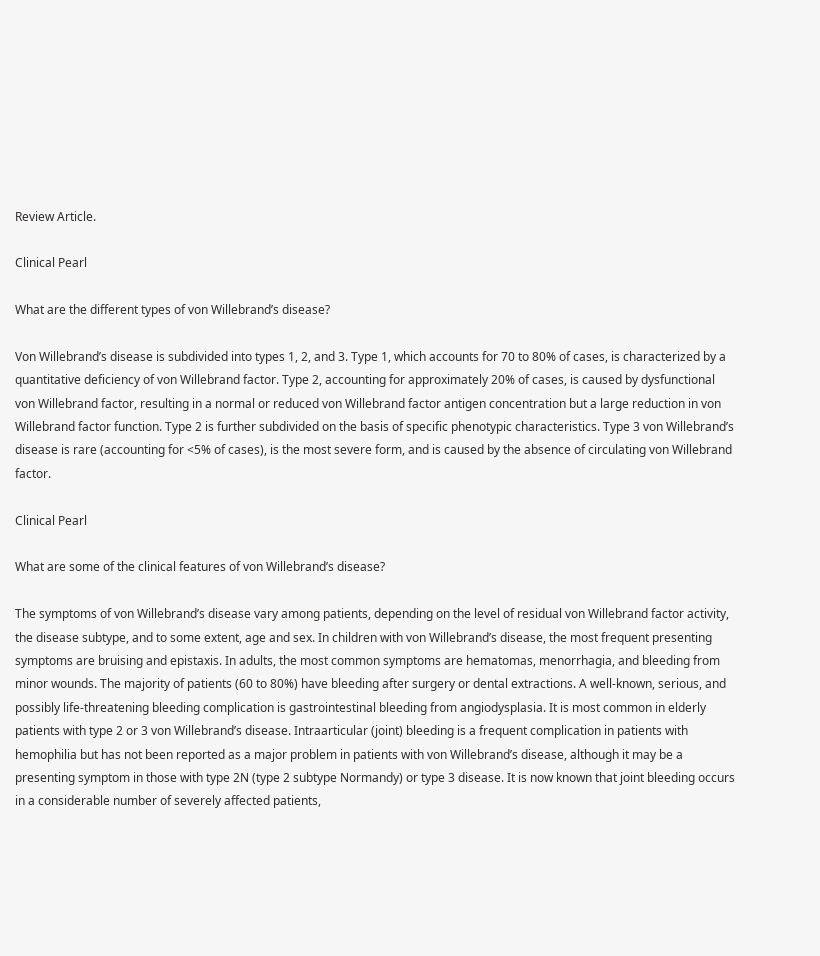Review Article.

Clinical Pearl

What are the different types of von Willebrand’s disease?

Von Willebrand’s disease is subdivided into types 1, 2, and 3. Type 1, which accounts for 70 to 80% of cases, is characterized by a quantitative deficiency of von Willebrand factor. Type 2, accounting for approximately 20% of cases, is caused by dysfunctional von Willebrand factor, resulting in a normal or reduced von Willebrand factor antigen concentration but a large reduction in von Willebrand factor function. Type 2 is further subdivided on the basis of specific phenotypic characteristics. Type 3 von Willebrand’s disease is rare (accounting for <5% of cases), is the most severe form, and is caused by the absence of circulating von Willebrand factor.

Clinical Pearl

What are some of the clinical features of von Willebrand’s disease?

The symptoms of von Willebrand’s disease vary among patients, depending on the level of residual von Willebrand factor activity, the disease subtype, and to some extent, age and sex. In children with von Willebrand’s disease, the most frequent presenting symptoms are bruising and epistaxis. In adults, the most common symptoms are hematomas, menorrhagia, and bleeding from minor wounds. The majority of patients (60 to 80%) have bleeding after surgery or dental extractions. A well-known, serious, and possibly life-threatening bleeding complication is gastrointestinal bleeding from angiodysplasia. It is most common in elderly patients with type 2 or 3 von Willebrand’s disease. Intraarticular (joint) bleeding is a frequent complication in patients with hemophilia but has not been reported as a major problem in patients with von Willebrand’s disease, although it may be a presenting symptom in those with type 2N (type 2 subtype Normandy) or type 3 disease. It is now known that joint bleeding occurs in a considerable number of severely affected patients,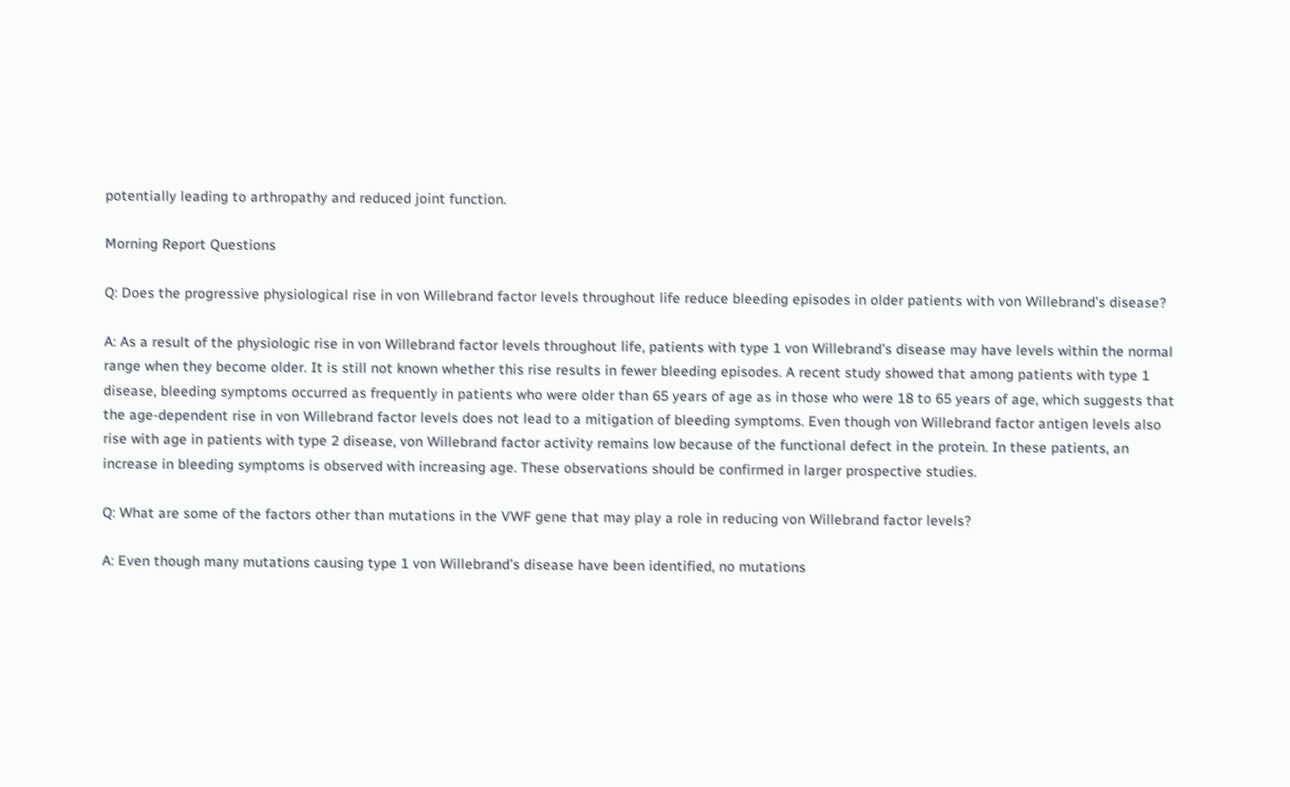potentially leading to arthropathy and reduced joint function.

Morning Report Questions

Q: Does the progressive physiological rise in von Willebrand factor levels throughout life reduce bleeding episodes in older patients with von Willebrand’s disease?

A: As a result of the physiologic rise in von Willebrand factor levels throughout life, patients with type 1 von Willebrand’s disease may have levels within the normal range when they become older. It is still not known whether this rise results in fewer bleeding episodes. A recent study showed that among patients with type 1 disease, bleeding symptoms occurred as frequently in patients who were older than 65 years of age as in those who were 18 to 65 years of age, which suggests that the age-dependent rise in von Willebrand factor levels does not lead to a mitigation of bleeding symptoms. Even though von Willebrand factor antigen levels also rise with age in patients with type 2 disease, von Willebrand factor activity remains low because of the functional defect in the protein. In these patients, an increase in bleeding symptoms is observed with increasing age. These observations should be confirmed in larger prospective studies.

Q: What are some of the factors other than mutations in the VWF gene that may play a role in reducing von Willebrand factor levels?

A: Even though many mutations causing type 1 von Willebrand’s disease have been identified, no mutations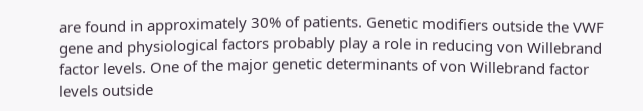are found in approximately 30% of patients. Genetic modifiers outside the VWF gene and physiological factors probably play a role in reducing von Willebrand factor levels. One of the major genetic determinants of von Willebrand factor levels outside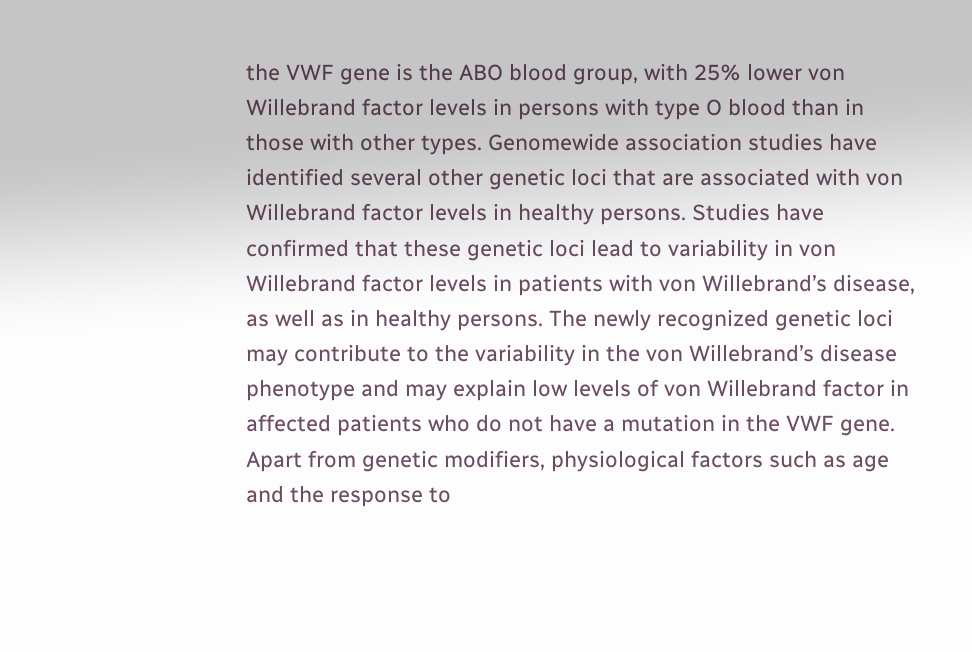the VWF gene is the ABO blood group, with 25% lower von Willebrand factor levels in persons with type O blood than in those with other types. Genomewide association studies have identified several other genetic loci that are associated with von Willebrand factor levels in healthy persons. Studies have confirmed that these genetic loci lead to variability in von Willebrand factor levels in patients with von Willebrand’s disease, as well as in healthy persons. The newly recognized genetic loci may contribute to the variability in the von Willebrand’s disease phenotype and may explain low levels of von Willebrand factor in affected patients who do not have a mutation in the VWF gene. Apart from genetic modifiers, physiological factors such as age and the response to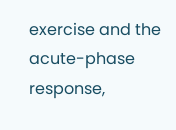exercise and the acute-phase response,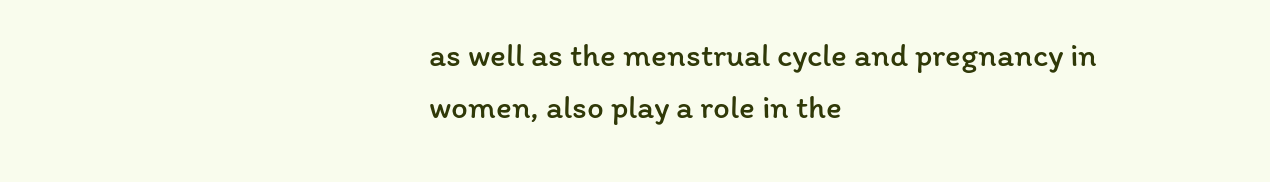as well as the menstrual cycle and pregnancy in women, also play a role in the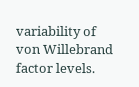variability of von Willebrand factor levels.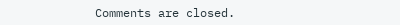Comments are closed.